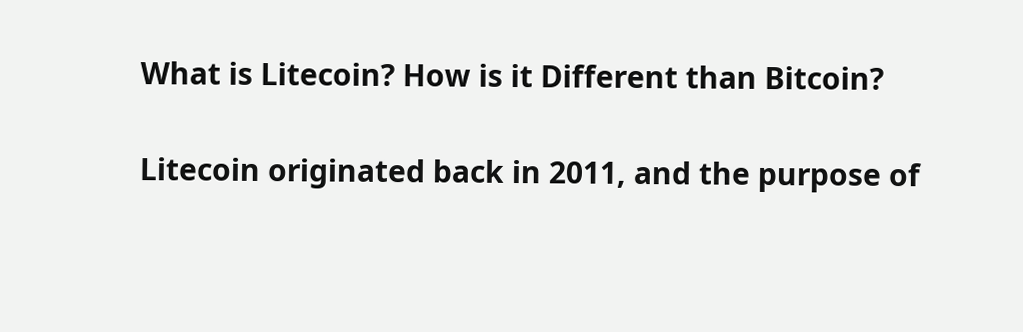What is Litecoin? How is it Different than Bitcoin?

Litecoin originated back in 2011, and the purpose of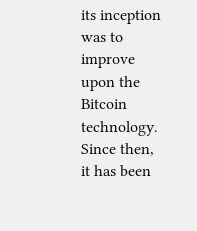its inception was to improve upon the Bitcoin technology. Since then, it has been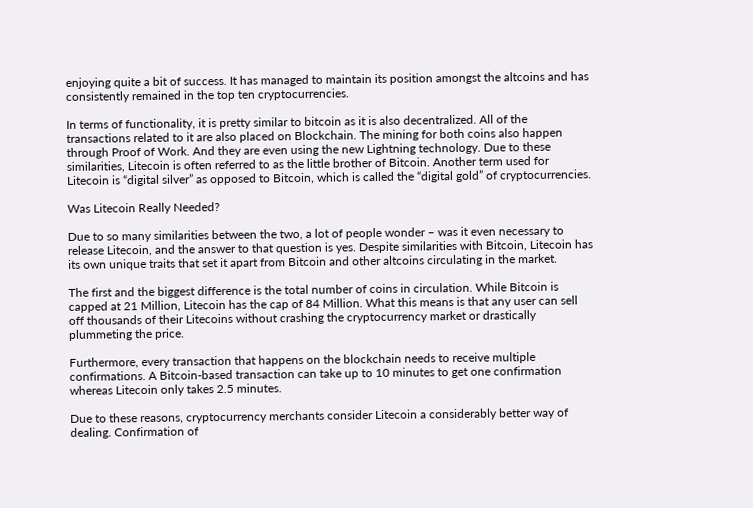enjoying quite a bit of success. It has managed to maintain its position amongst the altcoins and has consistently remained in the top ten cryptocurrencies.

In terms of functionality, it is pretty similar to bitcoin as it is also decentralized. All of the transactions related to it are also placed on Blockchain. The mining for both coins also happen through Proof of Work. And they are even using the new Lightning technology. Due to these similarities, Litecoin is often referred to as the little brother of Bitcoin. Another term used for Litecoin is “digital silver” as opposed to Bitcoin, which is called the “digital gold” of cryptocurrencies.

Was Litecoin Really Needed?

Due to so many similarities between the two, a lot of people wonder – was it even necessary to release Litecoin, and the answer to that question is yes. Despite similarities with Bitcoin, Litecoin has its own unique traits that set it apart from Bitcoin and other altcoins circulating in the market.

The first and the biggest difference is the total number of coins in circulation. While Bitcoin is capped at 21 Million, Litecoin has the cap of 84 Million. What this means is that any user can sell off thousands of their Litecoins without crashing the cryptocurrency market or drastically plummeting the price.

Furthermore, every transaction that happens on the blockchain needs to receive multiple confirmations. A Bitcoin-based transaction can take up to 10 minutes to get one confirmation whereas Litecoin only takes 2.5 minutes.

Due to these reasons, cryptocurrency merchants consider Litecoin a considerably better way of dealing. Confirmation of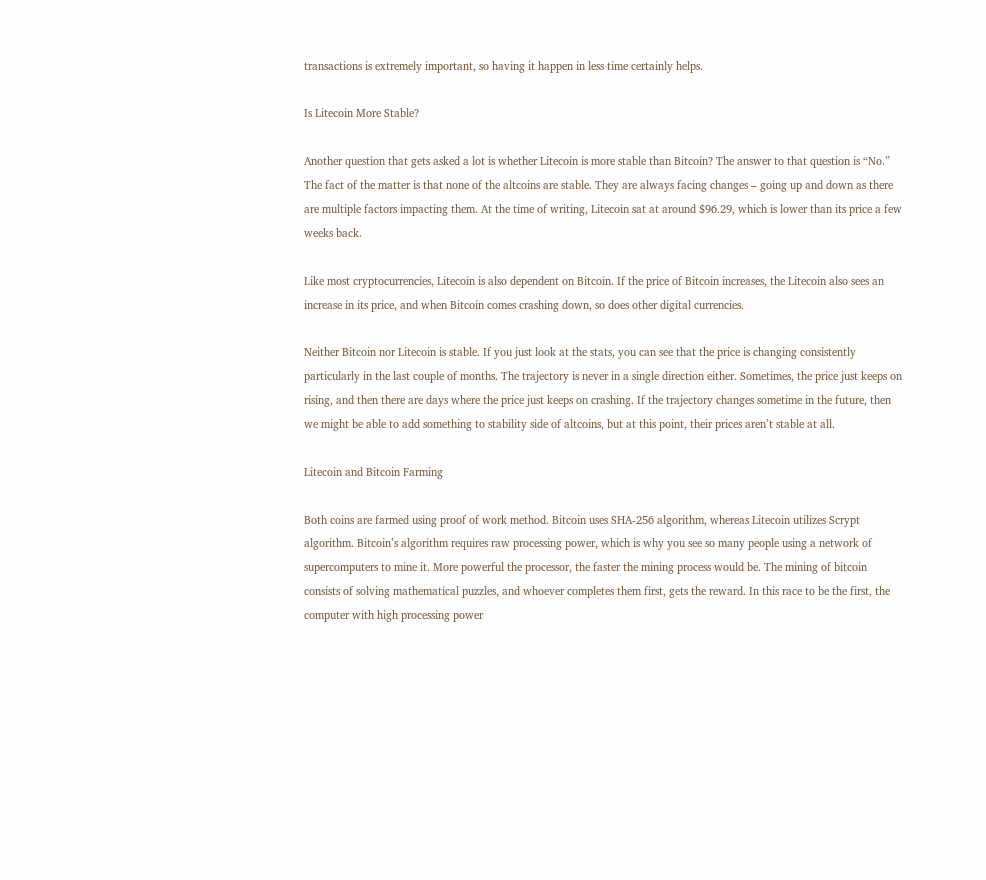transactions is extremely important, so having it happen in less time certainly helps.

Is Litecoin More Stable?

Another question that gets asked a lot is whether Litecoin is more stable than Bitcoin? The answer to that question is “No.” The fact of the matter is that none of the altcoins are stable. They are always facing changes – going up and down as there are multiple factors impacting them. At the time of writing, Litecoin sat at around $96.29, which is lower than its price a few weeks back.

Like most cryptocurrencies, Litecoin is also dependent on Bitcoin. If the price of Bitcoin increases, the Litecoin also sees an increase in its price, and when Bitcoin comes crashing down, so does other digital currencies.

Neither Bitcoin nor Litecoin is stable. If you just look at the stats, you can see that the price is changing consistently particularly in the last couple of months. The trajectory is never in a single direction either. Sometimes, the price just keeps on rising, and then there are days where the price just keeps on crashing. If the trajectory changes sometime in the future, then we might be able to add something to stability side of altcoins, but at this point, their prices aren’t stable at all.

Litecoin and Bitcoin Farming

Both coins are farmed using proof of work method. Bitcoin uses SHA-256 algorithm, whereas Litecoin utilizes Scrypt algorithm. Bitcoin’s algorithm requires raw processing power, which is why you see so many people using a network of supercomputers to mine it. More powerful the processor, the faster the mining process would be. The mining of bitcoin consists of solving mathematical puzzles, and whoever completes them first, gets the reward. In this race to be the first, the computer with high processing power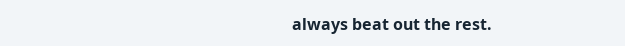always beat out the rest.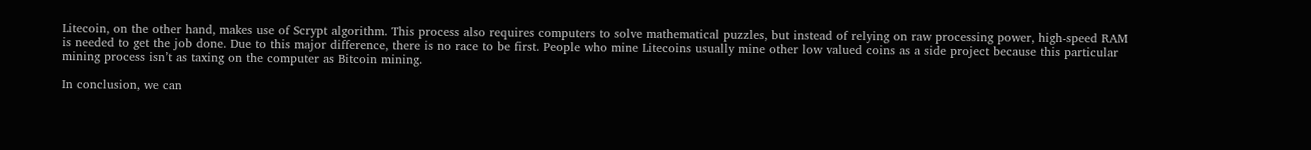Litecoin, on the other hand, makes use of Scrypt algorithm. This process also requires computers to solve mathematical puzzles, but instead of relying on raw processing power, high-speed RAM is needed to get the job done. Due to this major difference, there is no race to be first. People who mine Litecoins usually mine other low valued coins as a side project because this particular mining process isn’t as taxing on the computer as Bitcoin mining.

In conclusion, we can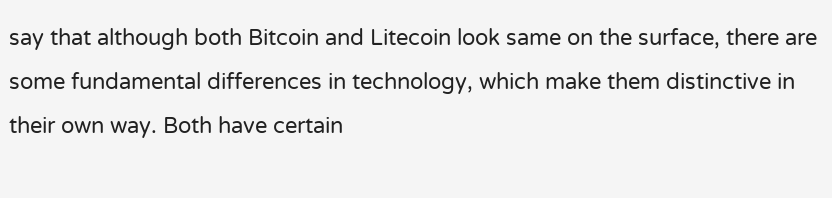say that although both Bitcoin and Litecoin look same on the surface, there are some fundamental differences in technology, which make them distinctive in their own way. Both have certain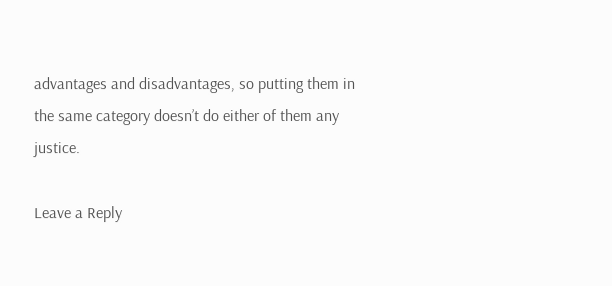advantages and disadvantages, so putting them in the same category doesn’t do either of them any justice.

Leave a Reply